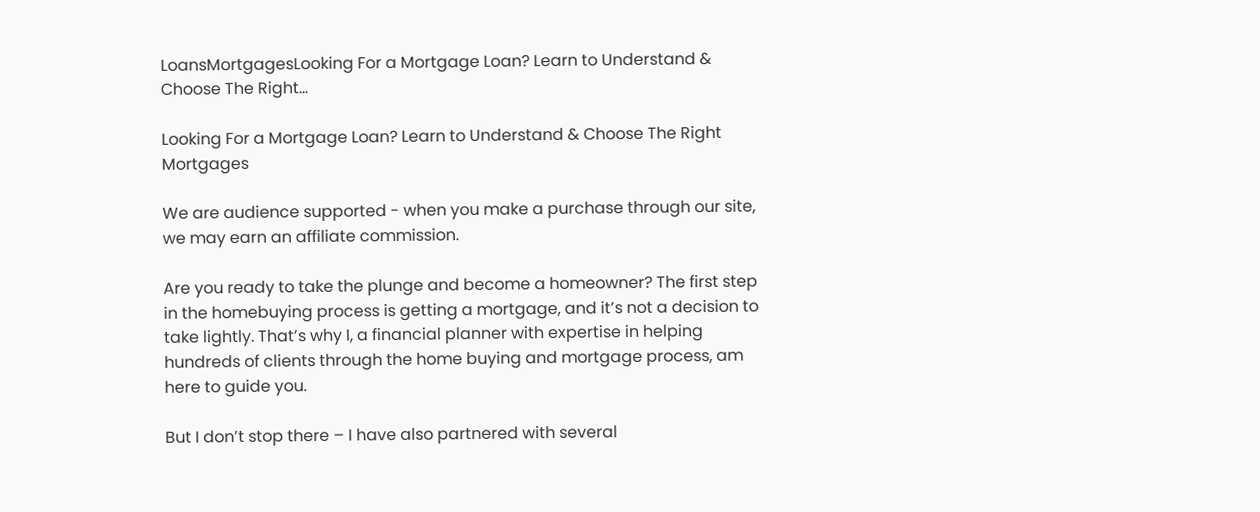LoansMortgagesLooking For a Mortgage Loan? Learn to Understand & Choose The Right...

Looking For a Mortgage Loan? Learn to Understand & Choose The Right Mortgages

We are audience supported - when you make a purchase through our site, we may earn an affiliate commission.

Are you ready to take the plunge and become a homeowner? The first step in the homebuying process is getting a mortgage, and it’s not a decision to take lightly. That’s why I, a financial planner with expertise in helping hundreds of clients through the home buying and mortgage process, am here to guide you.

But I don’t stop there – I have also partnered with several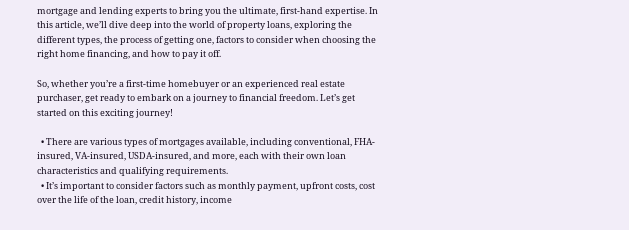mortgage and lending experts to bring you the ultimate, first-hand expertise. In this article, we’ll dive deep into the world of property loans, exploring the different types, the process of getting one, factors to consider when choosing the right home financing, and how to pay it off.

So, whether you’re a first-time homebuyer or an experienced real estate purchaser, get ready to embark on a journey to financial freedom. Let’s get started on this exciting journey!

  • There are various types of mortgages available, including conventional, FHA-insured, VA-insured, USDA-insured, and more, each with their own loan characteristics and qualifying requirements.
  • It’s important to consider factors such as monthly payment, upfront costs, cost over the life of the loan, credit history, income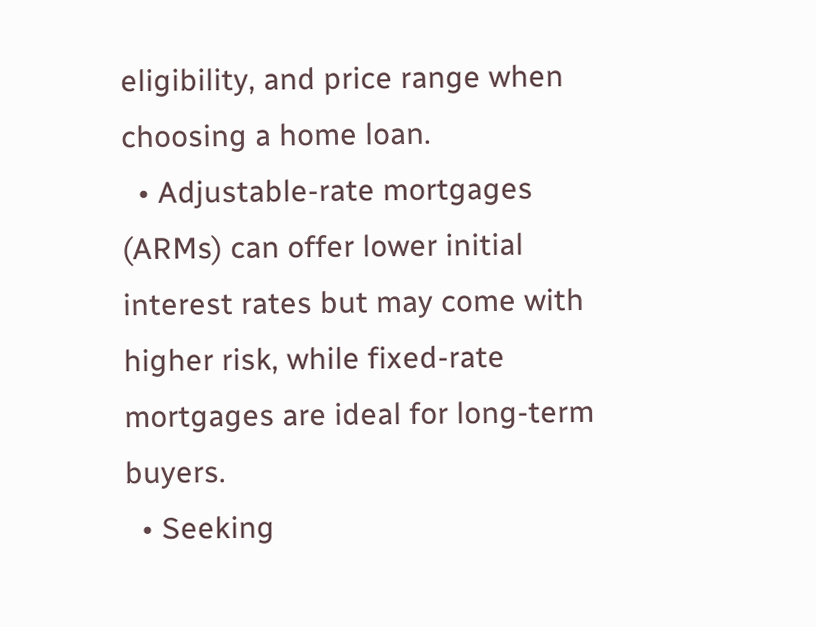eligibility, and price range when choosing a home loan.
  • Adjustable-rate mortgages (ARMs) can offer lower initial interest rates but may come with higher risk, while fixed-rate mortgages are ideal for long-term buyers.
  • Seeking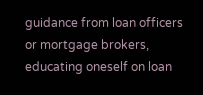guidance from loan officers or mortgage brokers, educating oneself on loan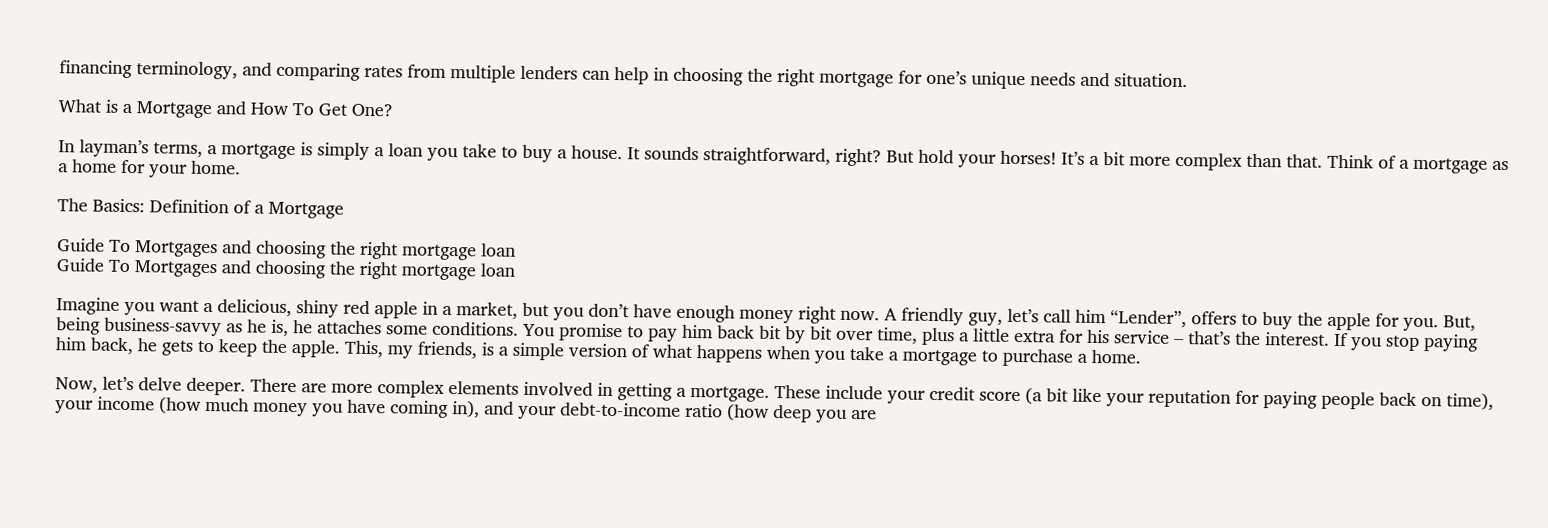financing terminology, and comparing rates from multiple lenders can help in choosing the right mortgage for one’s unique needs and situation.

What is a Mortgage and How To Get One?

In layman’s terms, a mortgage is simply a loan you take to buy a house. It sounds straightforward, right? But hold your horses! It’s a bit more complex than that. Think of a mortgage as a home for your home.

The Basics: Definition of a Mortgage

Guide To Mortgages and choosing the right mortgage loan
Guide To Mortgages and choosing the right mortgage loan

Imagine you want a delicious, shiny red apple in a market, but you don’t have enough money right now. A friendly guy, let’s call him “Lender”, offers to buy the apple for you. But, being business-savvy as he is, he attaches some conditions. You promise to pay him back bit by bit over time, plus a little extra for his service – that’s the interest. If you stop paying him back, he gets to keep the apple. This, my friends, is a simple version of what happens when you take a mortgage to purchase a home.

Now, let’s delve deeper. There are more complex elements involved in getting a mortgage. These include your credit score (a bit like your reputation for paying people back on time), your income (how much money you have coming in), and your debt-to-income ratio (how deep you are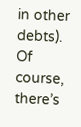in other debts). Of course, there’s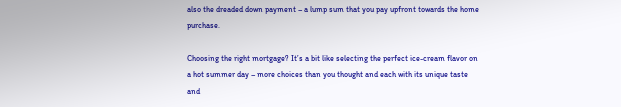also the dreaded down payment – a lump sum that you pay upfront towards the home purchase.

Choosing the right mortgage? It’s a bit like selecting the perfect ice-cream flavor on a hot summer day – more choices than you thought and each with its unique taste and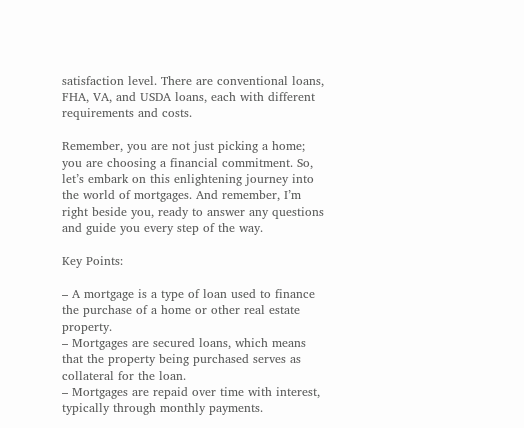satisfaction level. There are conventional loans, FHA, VA, and USDA loans, each with different requirements and costs.

Remember, you are not just picking a home; you are choosing a financial commitment. So, let’s embark on this enlightening journey into the world of mortgages. And remember, I’m right beside you, ready to answer any questions and guide you every step of the way.

Key Points:

– A mortgage is a type of loan used to finance the purchase of a home or other real estate property.
– Mortgages are secured loans, which means that the property being purchased serves as collateral for the loan.
– Mortgages are repaid over time with interest, typically through monthly payments.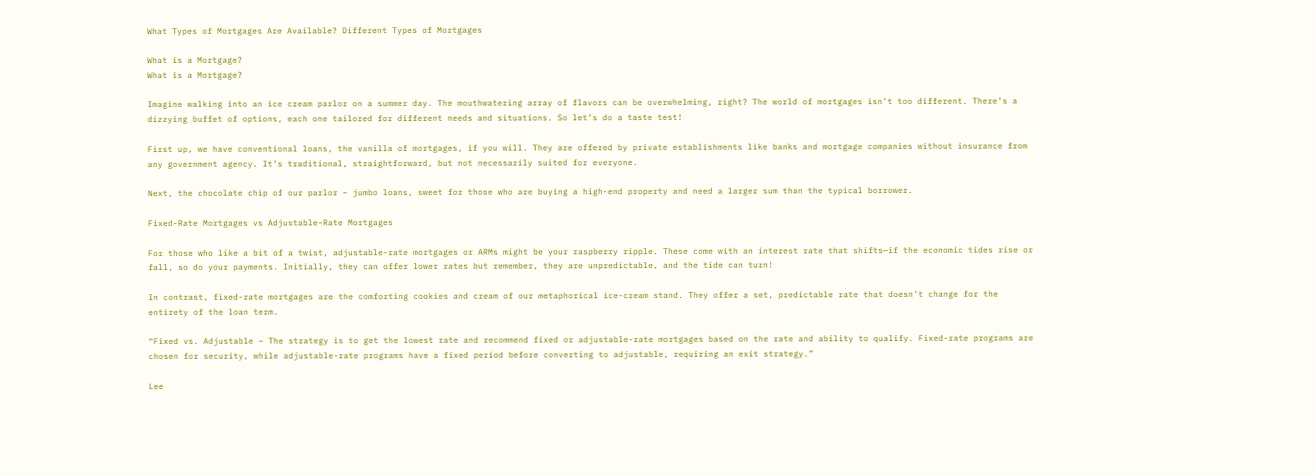What Types of Mortgages Are Available? Different Types of Mortgages

What is a Mortgage?
What is a Mortgage?

Imagine walking into an ice cream parlor on a summer day. The mouthwatering array of flavors can be overwhelming, right? The world of mortgages isn’t too different. There’s a dizzying buffet of options, each one tailored for different needs and situations. So let’s do a taste test!

First up, we have conventional loans, the vanilla of mortgages, if you will. They are offered by private establishments like banks and mortgage companies without insurance from any government agency. It’s traditional, straightforward, but not necessarily suited for everyone.

Next, the chocolate chip of our parlor – jumbo loans, sweet for those who are buying a high-end property and need a larger sum than the typical borrower.

Fixed-Rate Mortgages vs Adjustable-Rate Mortgages

For those who like a bit of a twist, adjustable-rate mortgages or ARMs might be your raspberry ripple. These come with an interest rate that shifts—if the economic tides rise or fall, so do your payments. Initially, they can offer lower rates but remember, they are unpredictable, and the tide can turn!

In contrast, fixed-rate mortgages are the comforting cookies and cream of our metaphorical ice-cream stand. They offer a set, predictable rate that doesn’t change for the entirety of the loan term.

“Fixed vs. Adjustable – The strategy is to get the lowest rate and recommend fixed or adjustable-rate mortgages based on the rate and ability to qualify. Fixed-rate programs are chosen for security, while adjustable-rate programs have a fixed period before converting to adjustable, requiring an exit strategy.”

Lee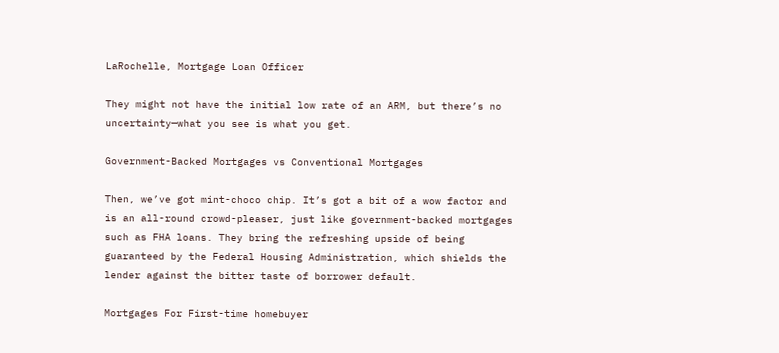LaRochelle, Mortgage Loan Officer

They might not have the initial low rate of an ARM, but there’s no uncertainty—what you see is what you get.

Government-Backed Mortgages vs Conventional Mortgages

Then, we’ve got mint-choco chip. It’s got a bit of a wow factor and is an all-round crowd-pleaser, just like government-backed mortgages such as FHA loans. They bring the refreshing upside of being guaranteed by the Federal Housing Administration, which shields the lender against the bitter taste of borrower default.

Mortgages For First-time homebuyer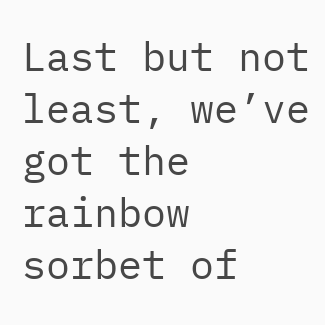Last but not least, we’ve got the rainbow sorbet of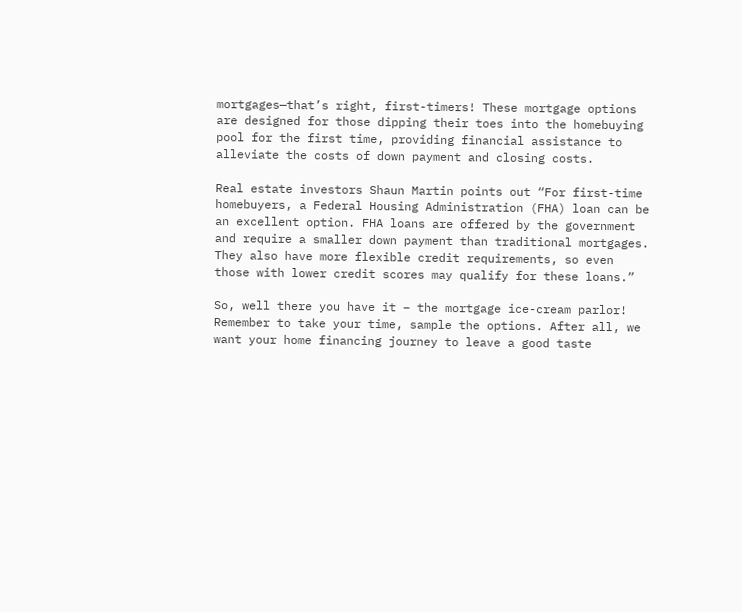mortgages—that’s right, first-timers! These mortgage options are designed for those dipping their toes into the homebuying pool for the first time, providing financial assistance to alleviate the costs of down payment and closing costs.

Real estate investors Shaun Martin points out “For first-time homebuyers, a Federal Housing Administration (FHA) loan can be an excellent option. FHA loans are offered by the government and require a smaller down payment than traditional mortgages. They also have more flexible credit requirements, so even those with lower credit scores may qualify for these loans.”

So, well there you have it – the mortgage ice-cream parlor! Remember to take your time, sample the options. After all, we want your home financing journey to leave a good taste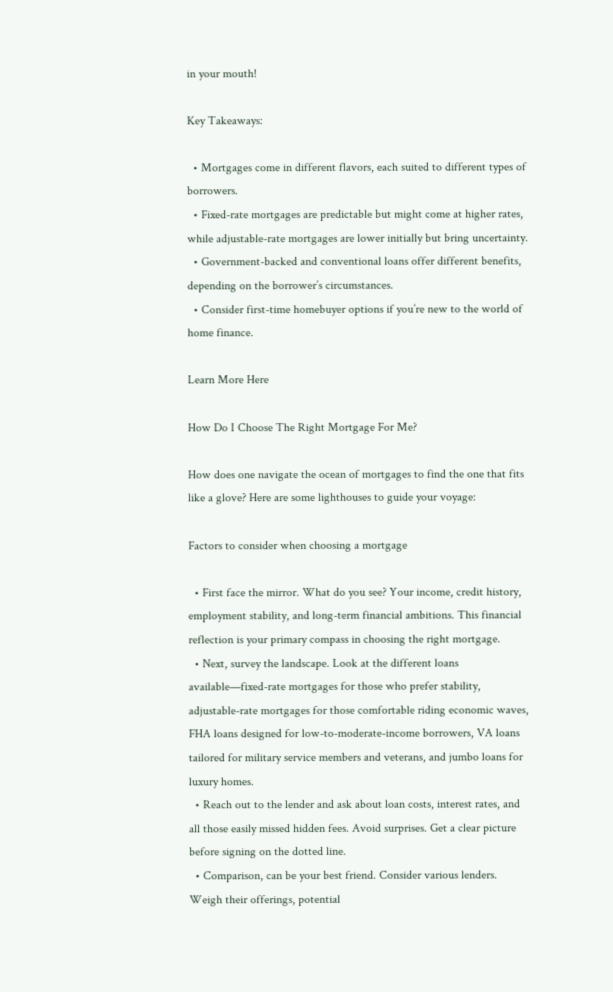in your mouth!

Key Takeaways:

  • Mortgages come in different flavors, each suited to different types of borrowers.
  • Fixed-rate mortgages are predictable but might come at higher rates, while adjustable-rate mortgages are lower initially but bring uncertainty.
  • Government-backed and conventional loans offer different benefits, depending on the borrower’s circumstances.
  • Consider first-time homebuyer options if you’re new to the world of home finance.

Learn More Here

How Do I Choose The Right Mortgage For Me?

How does one navigate the ocean of mortgages to find the one that fits like a glove? Here are some lighthouses to guide your voyage:

Factors to consider when choosing a mortgage

  • First face the mirror. What do you see? Your income, credit history, employment stability, and long-term financial ambitions. This financial reflection is your primary compass in choosing the right mortgage.
  • Next, survey the landscape. Look at the different loans available—fixed-rate mortgages for those who prefer stability, adjustable-rate mortgages for those comfortable riding economic waves, FHA loans designed for low-to-moderate-income borrowers, VA loans tailored for military service members and veterans, and jumbo loans for luxury homes.
  • Reach out to the lender and ask about loan costs, interest rates, and all those easily missed hidden fees. Avoid surprises. Get a clear picture before signing on the dotted line.
  • Comparison, can be your best friend. Consider various lenders. Weigh their offerings, potential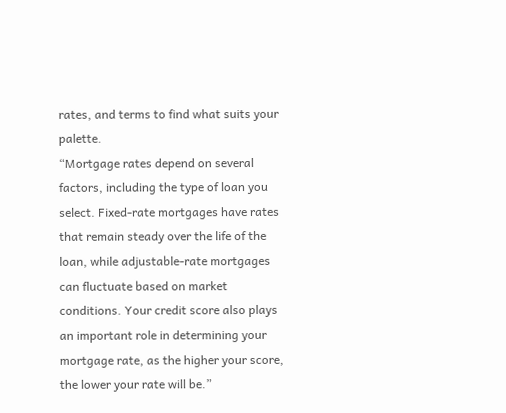rates, and terms to find what suits your palette.
“Mortgage rates depend on several factors, including the type of loan you select. Fixed-rate mortgages have rates that remain steady over the life of the loan, while adjustable-rate mortgages can fluctuate based on market conditions. Your credit score also plays an important role in determining your mortgage rate, as the higher your score, the lower your rate will be.”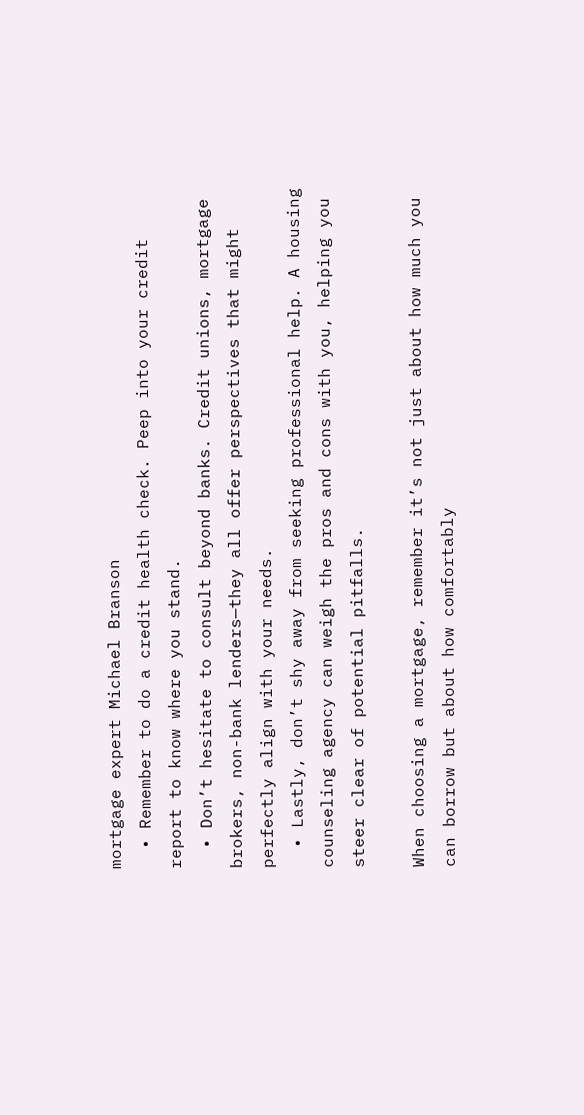mortgage expert Michael Branson
  • Remember to do a credit health check. Peep into your credit report to know where you stand.
  • Don’t hesitate to consult beyond banks. Credit unions, mortgage brokers, non-bank lenders—they all offer perspectives that might perfectly align with your needs.
  • Lastly, don’t shy away from seeking professional help. A housing counseling agency can weigh the pros and cons with you, helping you steer clear of potential pitfalls.

When choosing a mortgage, remember it’s not just about how much you can borrow but about how comfortably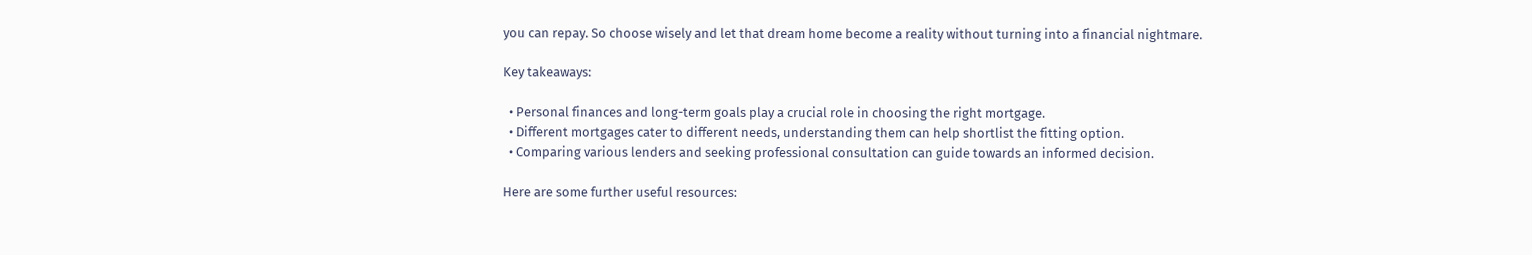you can repay. So choose wisely and let that dream home become a reality without turning into a financial nightmare.

Key takeaways:

  • Personal finances and long-term goals play a crucial role in choosing the right mortgage.
  • Different mortgages cater to different needs, understanding them can help shortlist the fitting option.
  • Comparing various lenders and seeking professional consultation can guide towards an informed decision.

Here are some further useful resources: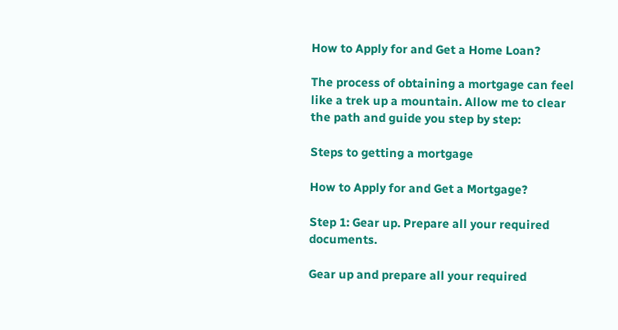How to Apply for and Get a Home Loan?

The process of obtaining a mortgage can feel like a trek up a mountain. Allow me to clear the path and guide you step by step:

Steps to getting a mortgage

How to Apply for and Get a Mortgage?

Step 1: Gear up. Prepare all your required documents.

Gear up and prepare all your required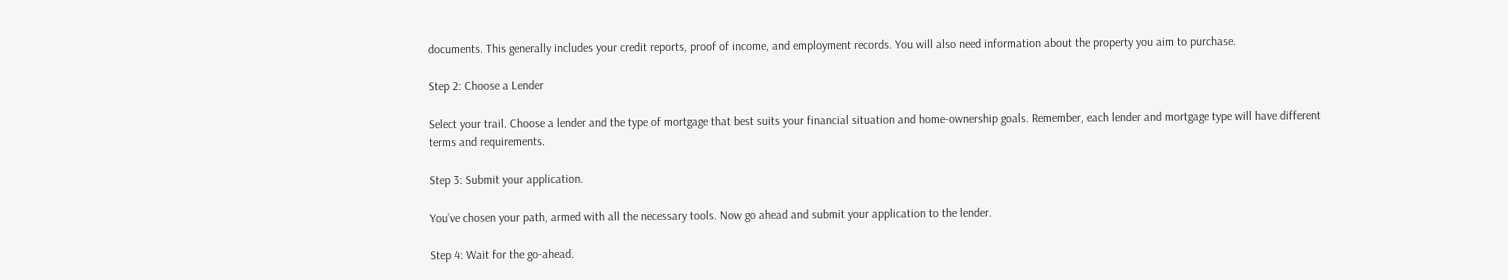documents. This generally includes your credit reports, proof of income, and employment records. You will also need information about the property you aim to purchase.

Step 2: Choose a Lender

Select your trail. Choose a lender and the type of mortgage that best suits your financial situation and home-ownership goals. Remember, each lender and mortgage type will have different terms and requirements.

Step 3: Submit your application.

You’ve chosen your path, armed with all the necessary tools. Now go ahead and submit your application to the lender.

Step 4: Wait for the go-ahead.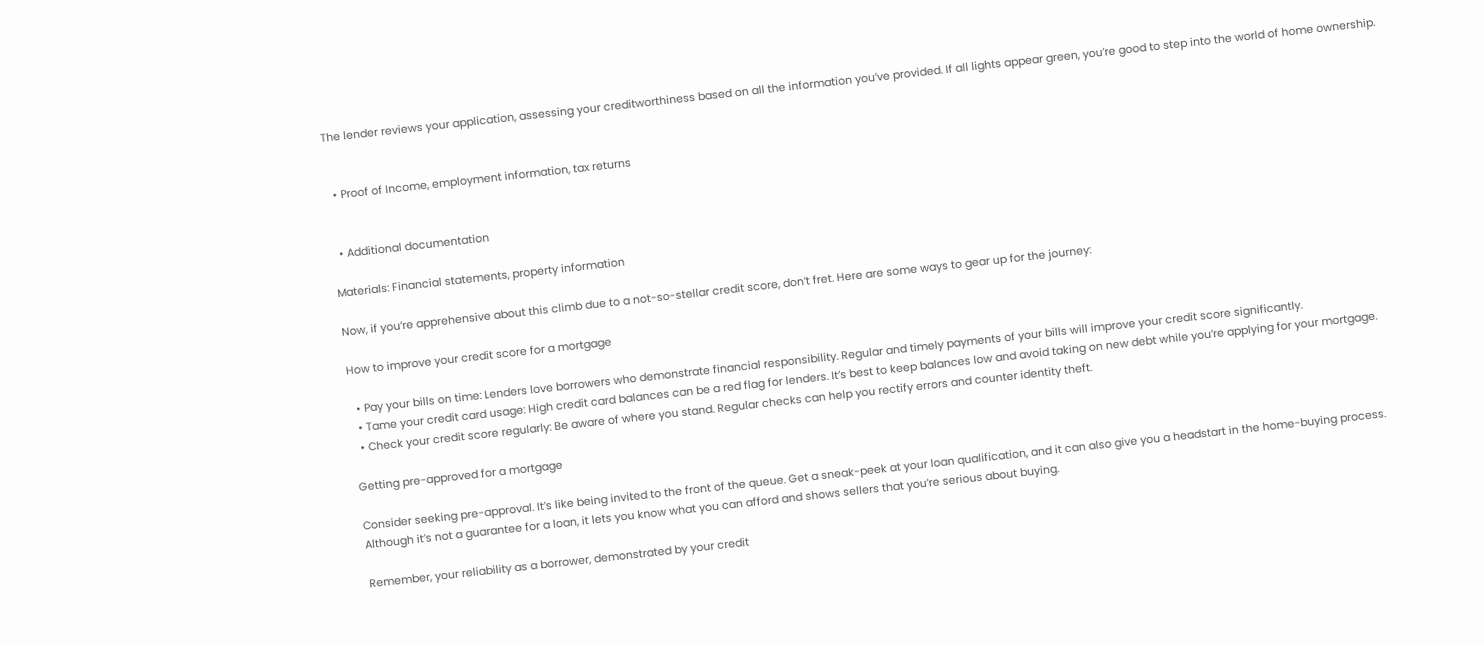The lender reviews your application, assessing your creditworthiness based on all the information you’ve provided. If all lights appear green, you’re good to step into the world of home ownership.


  • Proof of Income, employment information, tax returns


  • Additional documentation

Materials: Financial statements, property information

Now, if you’re apprehensive about this climb due to a not-so-stellar credit score, don’t fret. Here are some ways to gear up for the journey:

How to improve your credit score for a mortgage

  • Pay your bills on time: Lenders love borrowers who demonstrate financial responsibility. Regular and timely payments of your bills will improve your credit score significantly.
  • Tame your credit card usage: High credit card balances can be a red flag for lenders. It’s best to keep balances low and avoid taking on new debt while you’re applying for your mortgage.
  • Check your credit score regularly: Be aware of where you stand. Regular checks can help you rectify errors and counter identity theft.

Getting pre-approved for a mortgage

Consider seeking pre-approval. It’s like being invited to the front of the queue. Get a sneak-peek at your loan qualification, and it can also give you a headstart in the home-buying process. Although it’s not a guarantee for a loan, it lets you know what you can afford and shows sellers that you’re serious about buying.

Remember, your reliability as a borrower, demonstrated by your credit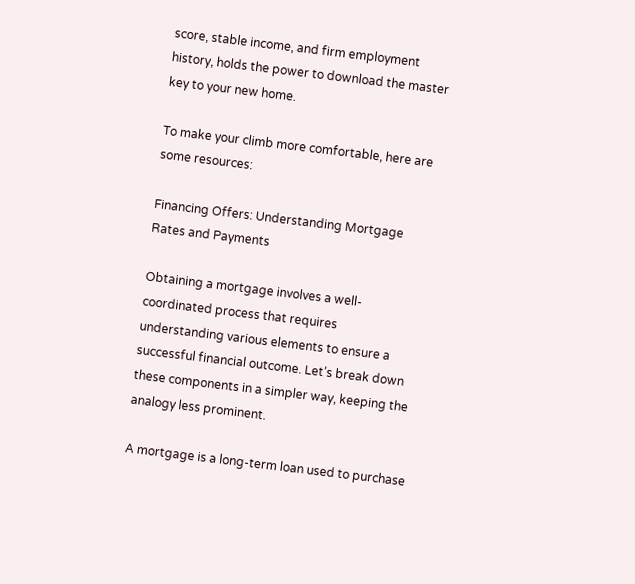score, stable income, and firm employment history, holds the power to download the master key to your new home.

To make your climb more comfortable, here are some resources:

Financing Offers: Understanding Mortgage Rates and Payments

Obtaining a mortgage involves a well-coordinated process that requires understanding various elements to ensure a successful financial outcome. Let’s break down these components in a simpler way, keeping the analogy less prominent.

A mortgage is a long-term loan used to purchase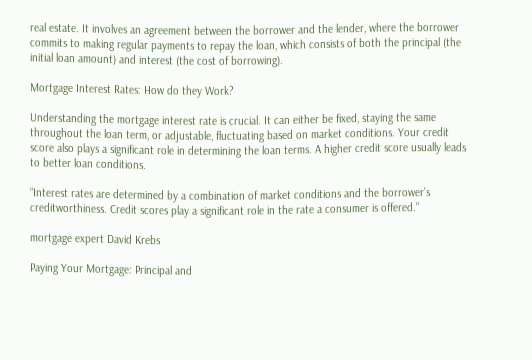real estate. It involves an agreement between the borrower and the lender, where the borrower commits to making regular payments to repay the loan, which consists of both the principal (the initial loan amount) and interest (the cost of borrowing).

Mortgage Interest Rates: How do they Work?

Understanding the mortgage interest rate is crucial. It can either be fixed, staying the same throughout the loan term, or adjustable, fluctuating based on market conditions. Your credit score also plays a significant role in determining the loan terms. A higher credit score usually leads to better loan conditions.

“Interest rates are determined by a combination of market conditions and the borrower’s creditworthiness. Credit scores play a significant role in the rate a consumer is offered.”

mortgage expert David Krebs

Paying Your Mortgage: Principal and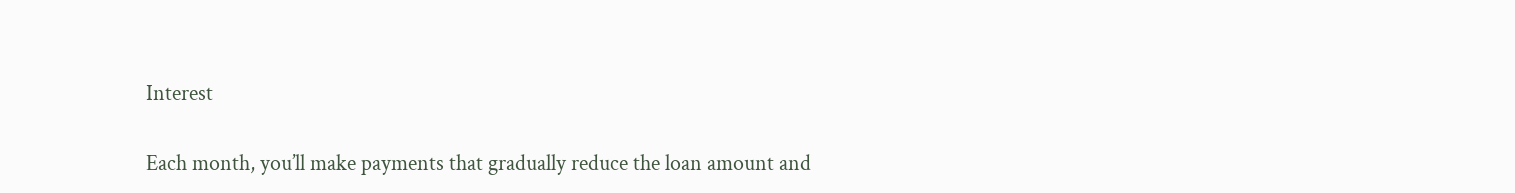Interest

Each month, you’ll make payments that gradually reduce the loan amount and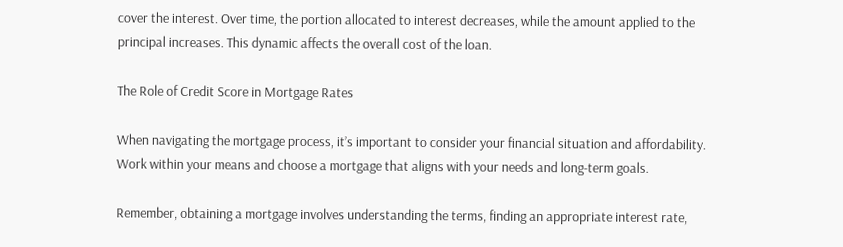cover the interest. Over time, the portion allocated to interest decreases, while the amount applied to the principal increases. This dynamic affects the overall cost of the loan.

The Role of Credit Score in Mortgage Rates

When navigating the mortgage process, it’s important to consider your financial situation and affordability. Work within your means and choose a mortgage that aligns with your needs and long-term goals.

Remember, obtaining a mortgage involves understanding the terms, finding an appropriate interest rate,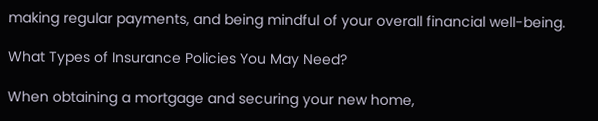making regular payments, and being mindful of your overall financial well-being.

What Types of Insurance Policies You May Need?

When obtaining a mortgage and securing your new home,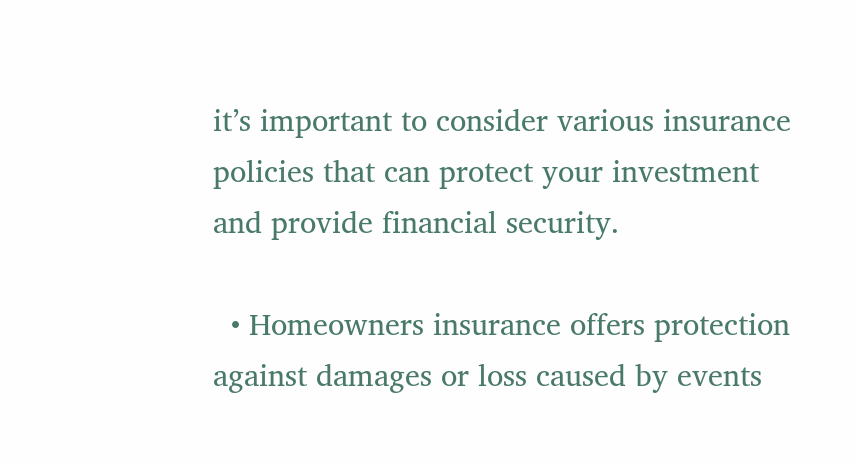it’s important to consider various insurance policies that can protect your investment and provide financial security.

  • Homeowners insurance offers protection against damages or loss caused by events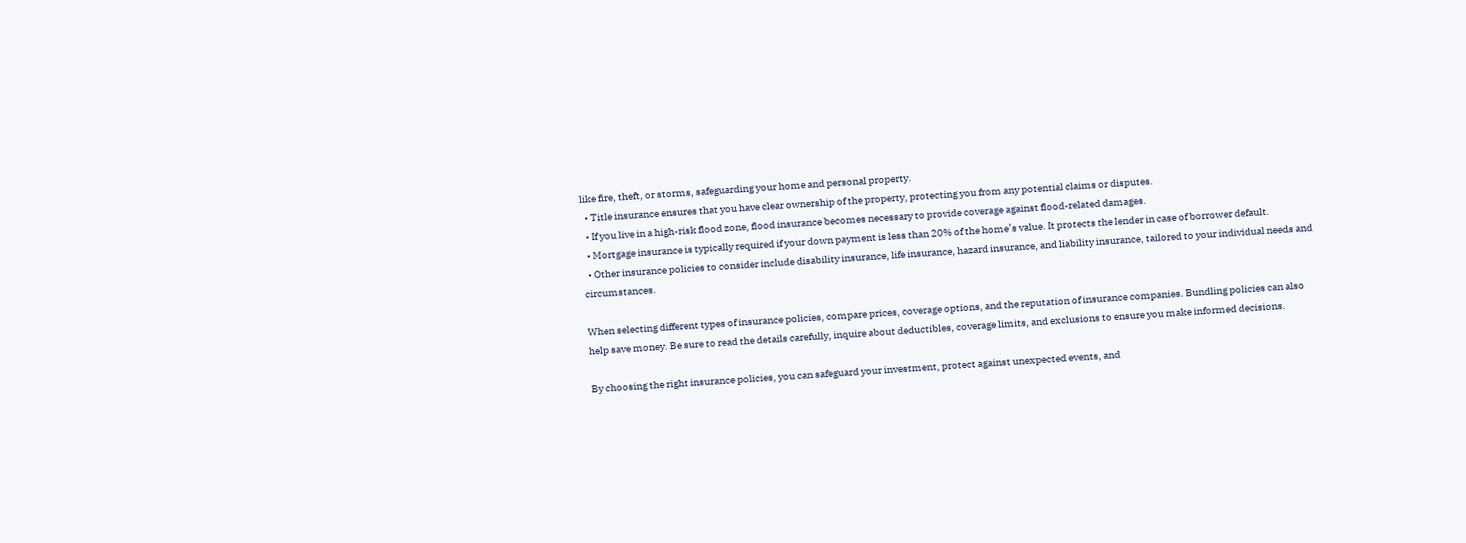like fire, theft, or storms, safeguarding your home and personal property.
  • Title insurance ensures that you have clear ownership of the property, protecting you from any potential claims or disputes.
  • If you live in a high-risk flood zone, flood insurance becomes necessary to provide coverage against flood-related damages.
  • Mortgage insurance is typically required if your down payment is less than 20% of the home’s value. It protects the lender in case of borrower default.
  • Other insurance policies to consider include disability insurance, life insurance, hazard insurance, and liability insurance, tailored to your individual needs and circumstances.

When selecting different types of insurance policies, compare prices, coverage options, and the reputation of insurance companies. Bundling policies can also help save money. Be sure to read the details carefully, inquire about deductibles, coverage limits, and exclusions to ensure you make informed decisions.

By choosing the right insurance policies, you can safeguard your investment, protect against unexpected events, and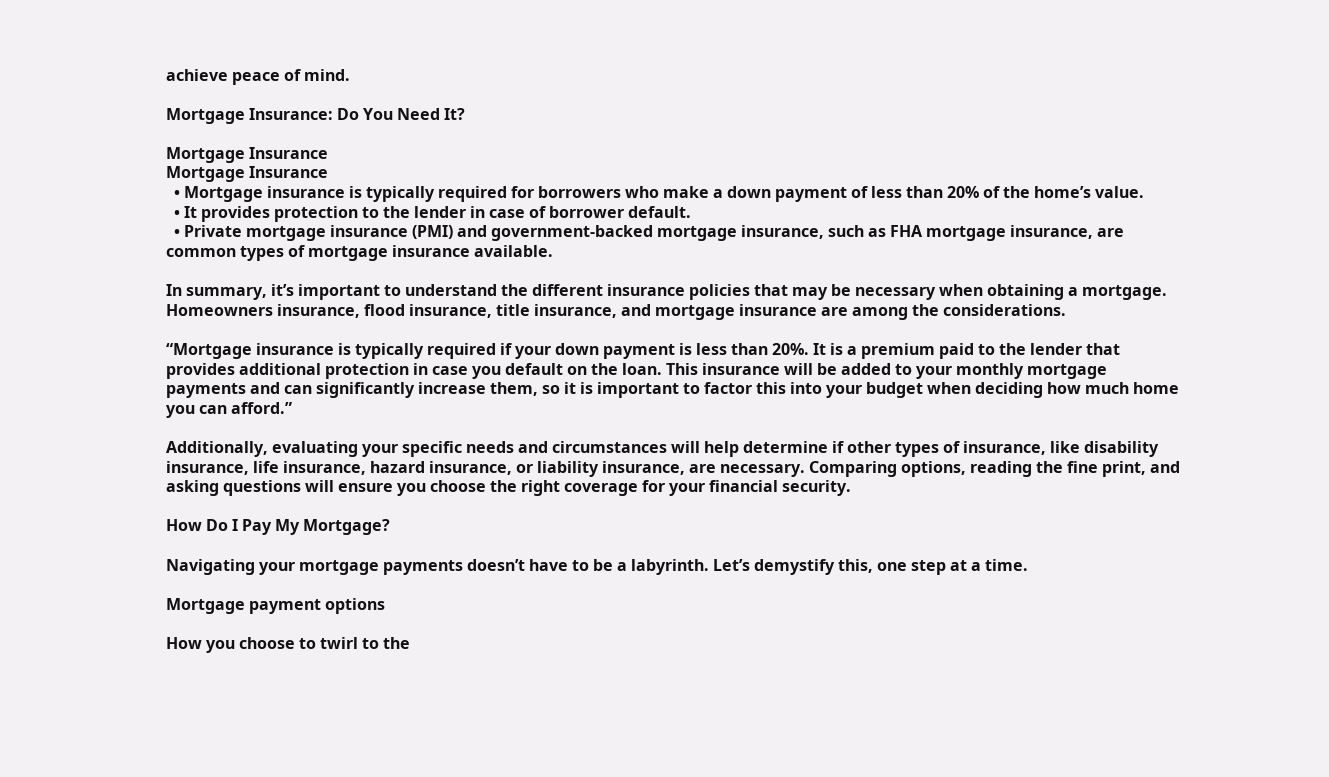achieve peace of mind.

Mortgage Insurance: Do You Need It?

Mortgage Insurance
Mortgage Insurance
  • Mortgage insurance is typically required for borrowers who make a down payment of less than 20% of the home’s value.
  • It provides protection to the lender in case of borrower default.
  • Private mortgage insurance (PMI) and government-backed mortgage insurance, such as FHA mortgage insurance, are common types of mortgage insurance available.

In summary, it’s important to understand the different insurance policies that may be necessary when obtaining a mortgage. Homeowners insurance, flood insurance, title insurance, and mortgage insurance are among the considerations.

“Mortgage insurance is typically required if your down payment is less than 20%. It is a premium paid to the lender that provides additional protection in case you default on the loan. This insurance will be added to your monthly mortgage payments and can significantly increase them, so it is important to factor this into your budget when deciding how much home you can afford.”

Additionally, evaluating your specific needs and circumstances will help determine if other types of insurance, like disability insurance, life insurance, hazard insurance, or liability insurance, are necessary. Comparing options, reading the fine print, and asking questions will ensure you choose the right coverage for your financial security.

How Do I Pay My Mortgage?

Navigating your mortgage payments doesn’t have to be a labyrinth. Let’s demystify this, one step at a time.

Mortgage payment options

How you choose to twirl to the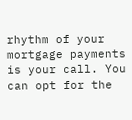rhythm of your mortgage payments is your call. You can opt for the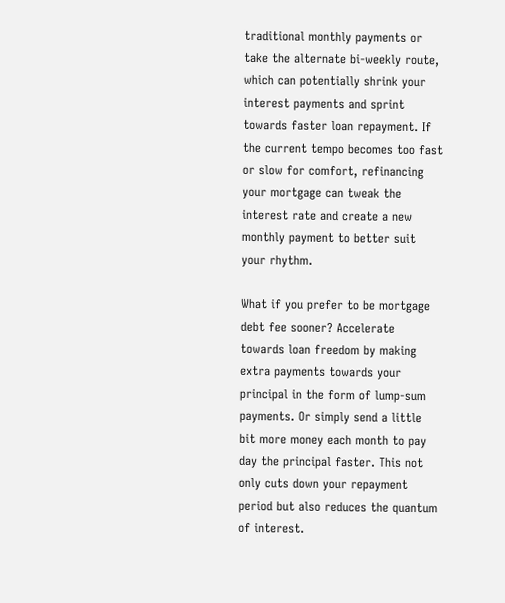traditional monthly payments or take the alternate bi-weekly route, which can potentially shrink your interest payments and sprint towards faster loan repayment. If the current tempo becomes too fast or slow for comfort, refinancing your mortgage can tweak the interest rate and create a new monthly payment to better suit your rhythm.

What if you prefer to be mortgage debt fee sooner? Accelerate towards loan freedom by making extra payments towards your principal in the form of lump-sum payments. Or simply send a little bit more money each month to pay day the principal faster. This not only cuts down your repayment period but also reduces the quantum of interest.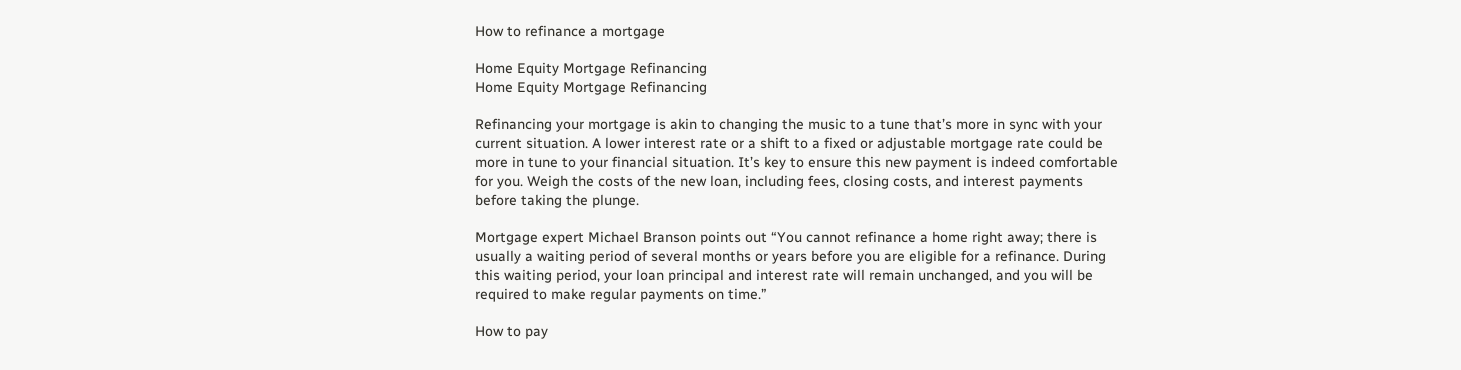How to refinance a mortgage

Home Equity Mortgage Refinancing
Home Equity Mortgage Refinancing

Refinancing your mortgage is akin to changing the music to a tune that’s more in sync with your current situation. A lower interest rate or a shift to a fixed or adjustable mortgage rate could be more in tune to your financial situation. It’s key to ensure this new payment is indeed comfortable for you. Weigh the costs of the new loan, including fees, closing costs, and interest payments before taking the plunge.

Mortgage expert Michael Branson points out “You cannot refinance a home right away; there is usually a waiting period of several months or years before you are eligible for a refinance. During this waiting period, your loan principal and interest rate will remain unchanged, and you will be required to make regular payments on time.”

How to pay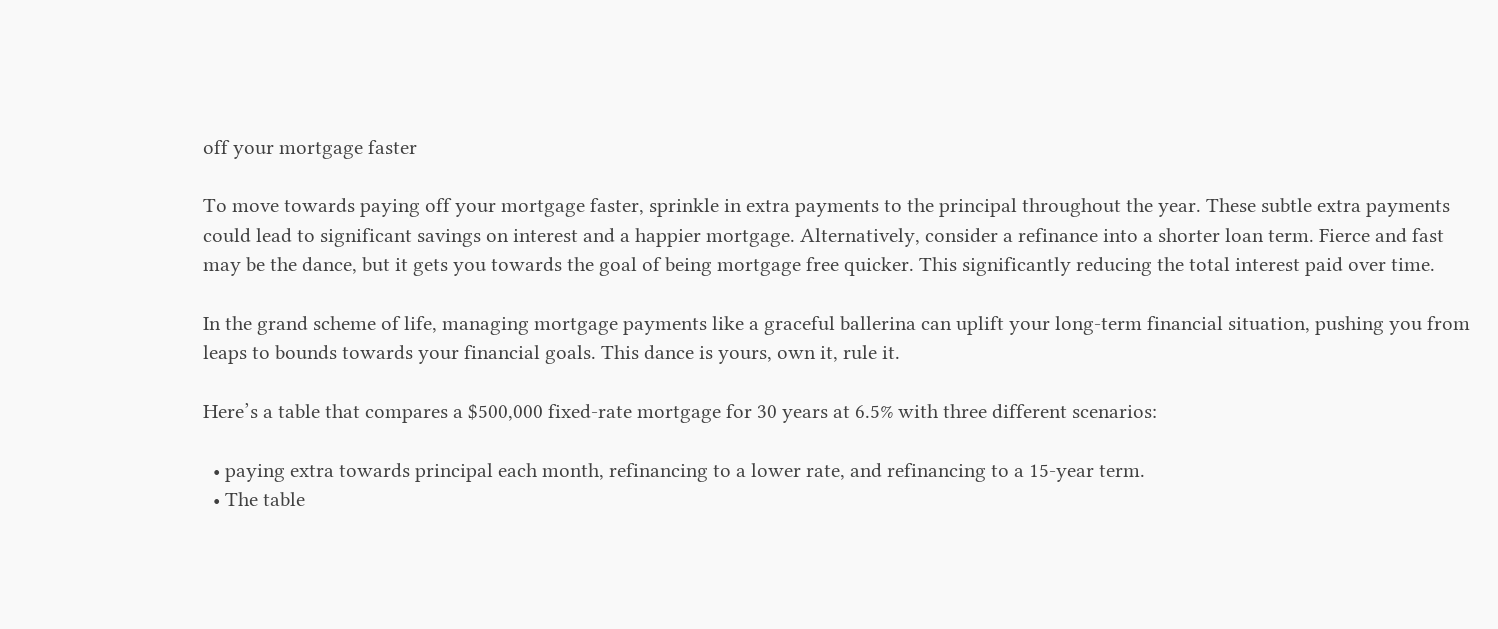off your mortgage faster

To move towards paying off your mortgage faster, sprinkle in extra payments to the principal throughout the year. These subtle extra payments could lead to significant savings on interest and a happier mortgage. Alternatively, consider a refinance into a shorter loan term. Fierce and fast may be the dance, but it gets you towards the goal of being mortgage free quicker. This significantly reducing the total interest paid over time.

In the grand scheme of life, managing mortgage payments like a graceful ballerina can uplift your long-term financial situation, pushing you from leaps to bounds towards your financial goals. This dance is yours, own it, rule it.

Here’s a table that compares a $500,000 fixed-rate mortgage for 30 years at 6.5% with three different scenarios:

  • paying extra towards principal each month, refinancing to a lower rate, and refinancing to a 15-year term.
  • The table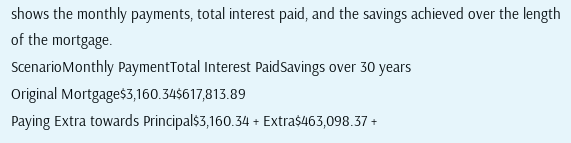shows the monthly payments, total interest paid, and the savings achieved over the length of the mortgage.
ScenarioMonthly PaymentTotal Interest PaidSavings over 30 years
Original Mortgage$3,160.34$617,813.89
Paying Extra towards Principal$3,160.34 + Extra$463,098.37 +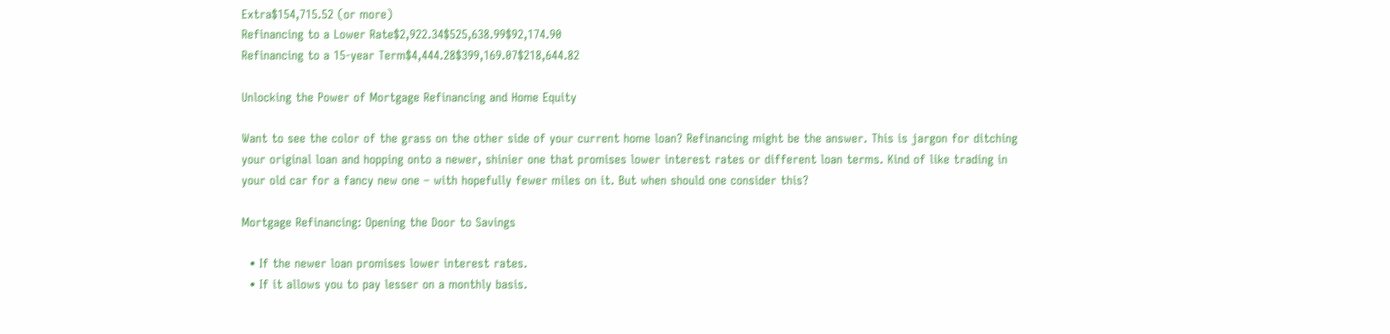Extra$154,715.52 (or more)
Refinancing to a Lower Rate$2,922.34$525,638.99$92,174.90
Refinancing to a 15-year Term$4,444.28$399,169.07$218,644.82

Unlocking the Power of Mortgage Refinancing and Home Equity

Want to see the color of the grass on the other side of your current home loan? Refinancing might be the answer. This is jargon for ditching your original loan and hopping onto a newer, shinier one that promises lower interest rates or different loan terms. Kind of like trading in your old car for a fancy new one – with hopefully fewer miles on it. But when should one consider this?

Mortgage Refinancing: Opening the Door to Savings

  • If the newer loan promises lower interest rates.
  • If it allows you to pay lesser on a monthly basis.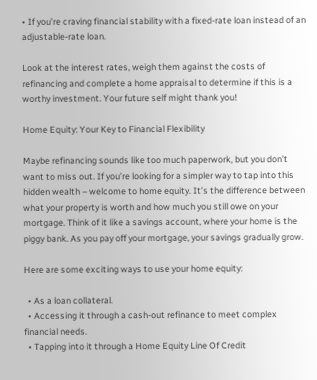• If you’re craving financial stability with a fixed-rate loan instead of an adjustable-rate loan.

Look at the interest rates, weigh them against the costs of refinancing and complete a home appraisal to determine if this is a worthy investment. Your future self might thank you!

Home Equity: Your Key to Financial Flexibility

Maybe refinancing sounds like too much paperwork, but you don’t want to miss out. If you’re looking for a simpler way to tap into this hidden wealth – welcome to home equity. It’s the difference between what your property is worth and how much you still owe on your mortgage. Think of it like a savings account, where your home is the piggy bank. As you pay off your mortgage, your savings gradually grow.

Here are some exciting ways to use your home equity:

  • As a loan collateral.
  • Accessing it through a cash-out refinance to meet complex financial needs.
  • Tapping into it through a Home Equity Line Of Credit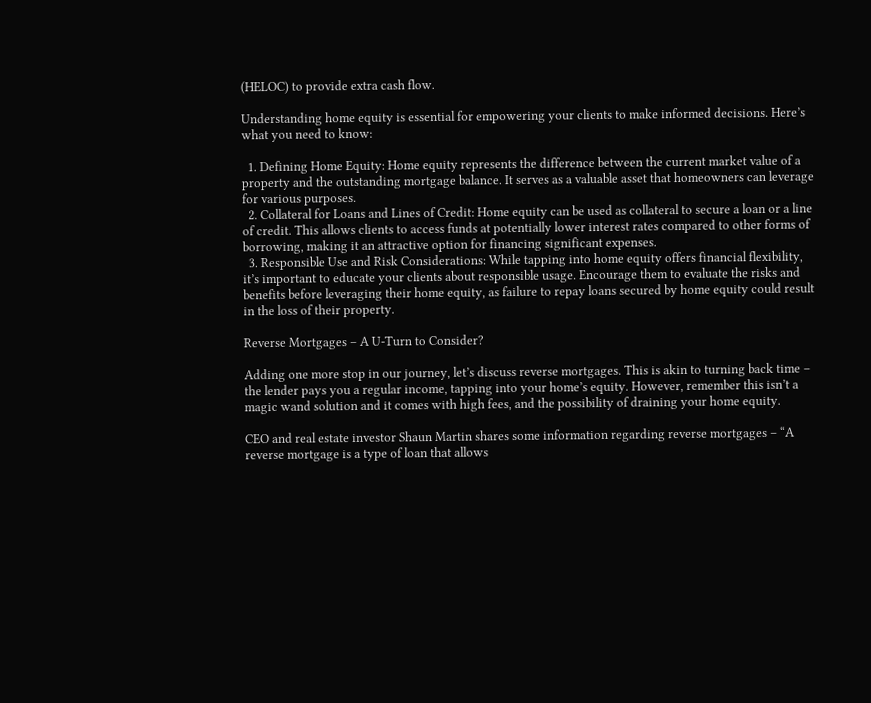(HELOC) to provide extra cash flow.

Understanding home equity is essential for empowering your clients to make informed decisions. Here’s what you need to know:

  1. Defining Home Equity: Home equity represents the difference between the current market value of a property and the outstanding mortgage balance. It serves as a valuable asset that homeowners can leverage for various purposes.
  2. Collateral for Loans and Lines of Credit: Home equity can be used as collateral to secure a loan or a line of credit. This allows clients to access funds at potentially lower interest rates compared to other forms of borrowing, making it an attractive option for financing significant expenses.
  3. Responsible Use and Risk Considerations: While tapping into home equity offers financial flexibility, it’s important to educate your clients about responsible usage. Encourage them to evaluate the risks and benefits before leveraging their home equity, as failure to repay loans secured by home equity could result in the loss of their property.

Reverse Mortgages – A U-Turn to Consider?

Adding one more stop in our journey, let’s discuss reverse mortgages. This is akin to turning back time – the lender pays you a regular income, tapping into your home’s equity. However, remember this isn’t a magic wand solution and it comes with high fees, and the possibility of draining your home equity.

CEO and real estate investor Shaun Martin shares some information regarding reverse mortgages – “A reverse mortgage is a type of loan that allows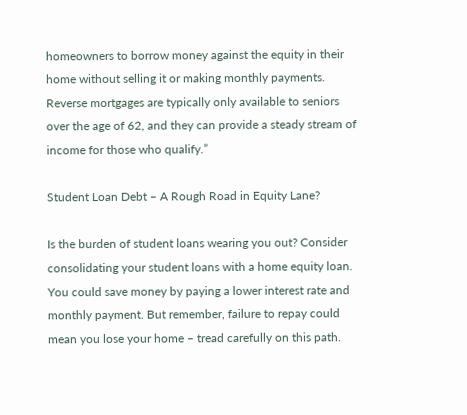homeowners to borrow money against the equity in their home without selling it or making monthly payments. Reverse mortgages are typically only available to seniors over the age of 62, and they can provide a steady stream of income for those who qualify.”

Student Loan Debt – A Rough Road in Equity Lane?

Is the burden of student loans wearing you out? Consider consolidating your student loans with a home equity loan. You could save money by paying a lower interest rate and monthly payment. But remember, failure to repay could mean you lose your home – tread carefully on this path.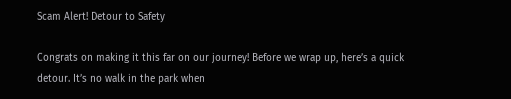Scam Alert! Detour to Safety

Congrats on making it this far on our journey! Before we wrap up, here’s a quick detour. It’s no walk in the park when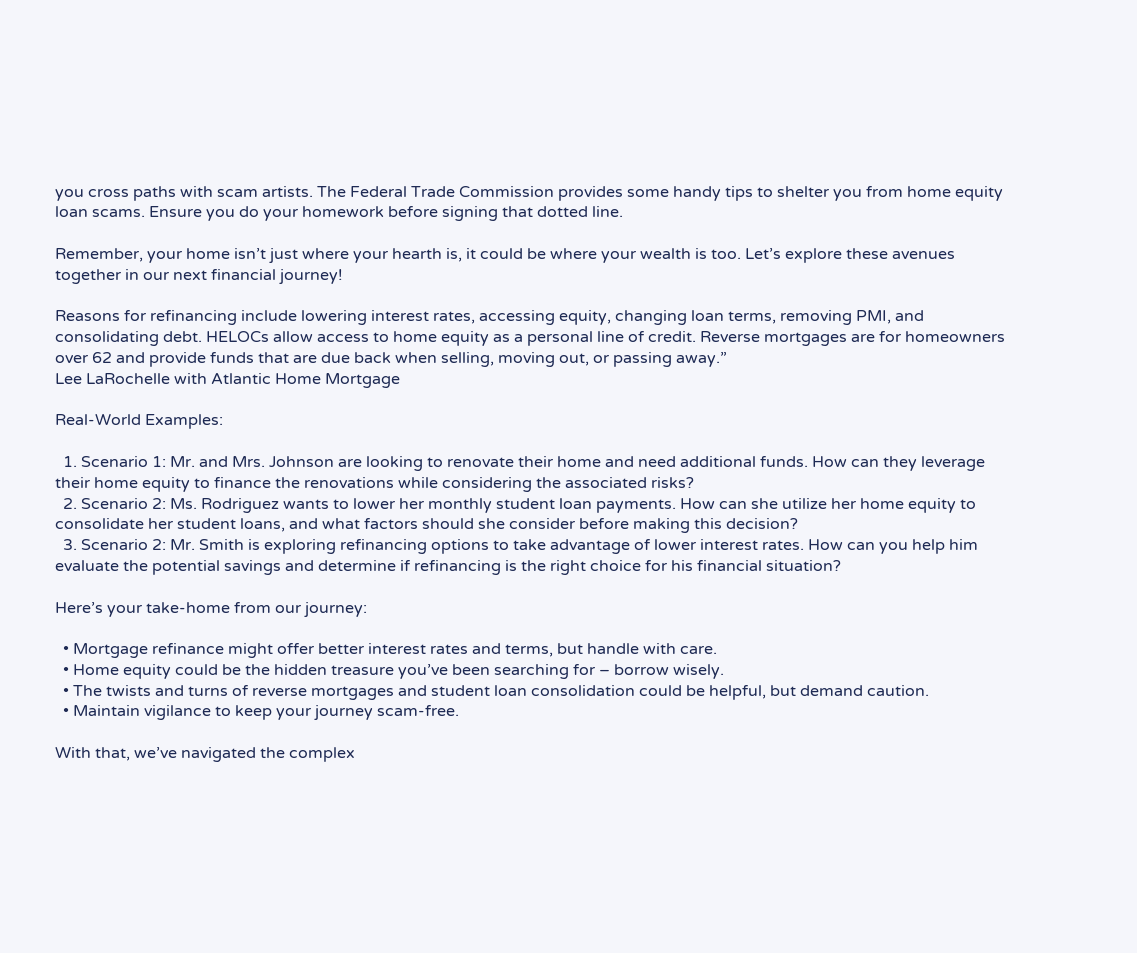you cross paths with scam artists. The Federal Trade Commission provides some handy tips to shelter you from home equity loan scams. Ensure you do your homework before signing that dotted line.

Remember, your home isn’t just where your hearth is, it could be where your wealth is too. Let’s explore these avenues together in our next financial journey!

Reasons for refinancing include lowering interest rates, accessing equity, changing loan terms, removing PMI, and consolidating debt. HELOCs allow access to home equity as a personal line of credit. Reverse mortgages are for homeowners over 62 and provide funds that are due back when selling, moving out, or passing away.”
Lee LaRochelle with Atlantic Home Mortgage

Real-World Examples:

  1. Scenario 1: Mr. and Mrs. Johnson are looking to renovate their home and need additional funds. How can they leverage their home equity to finance the renovations while considering the associated risks?
  2. Scenario 2: Ms. Rodriguez wants to lower her monthly student loan payments. How can she utilize her home equity to consolidate her student loans, and what factors should she consider before making this decision?
  3. Scenario 2: Mr. Smith is exploring refinancing options to take advantage of lower interest rates. How can you help him evaluate the potential savings and determine if refinancing is the right choice for his financial situation?

Here’s your take-home from our journey:

  • Mortgage refinance might offer better interest rates and terms, but handle with care.
  • Home equity could be the hidden treasure you’ve been searching for – borrow wisely.
  • The twists and turns of reverse mortgages and student loan consolidation could be helpful, but demand caution.
  • Maintain vigilance to keep your journey scam-free.

With that, we’ve navigated the complex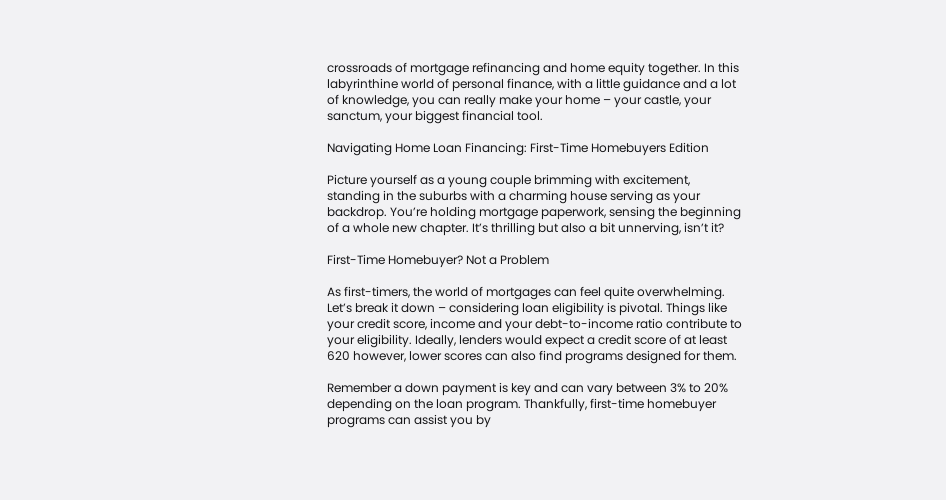crossroads of mortgage refinancing and home equity together. In this labyrinthine world of personal finance, with a little guidance and a lot of knowledge, you can really make your home – your castle, your sanctum, your biggest financial tool.

Navigating Home Loan Financing: First-Time Homebuyers Edition

Picture yourself as a young couple brimming with excitement, standing in the suburbs with a charming house serving as your backdrop. You’re holding mortgage paperwork, sensing the beginning of a whole new chapter. It’s thrilling but also a bit unnerving, isn’t it?

First-Time Homebuyer? Not a Problem

As first-timers, the world of mortgages can feel quite overwhelming. Let’s break it down – considering loan eligibility is pivotal. Things like your credit score, income and your debt-to-income ratio contribute to your eligibility. Ideally, lenders would expect a credit score of at least 620 however, lower scores can also find programs designed for them.

Remember a down payment is key and can vary between 3% to 20% depending on the loan program. Thankfully, first-time homebuyer programs can assist you by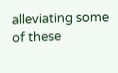alleviating some of these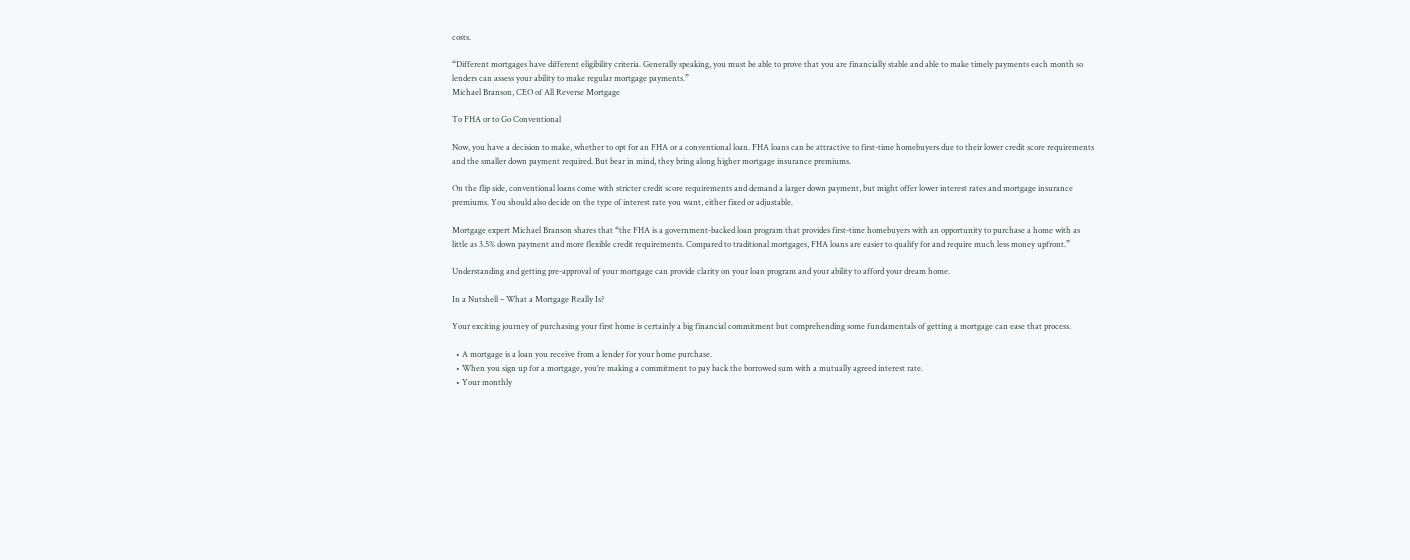costs.

“Different mortgages have different eligibility criteria. Generally speaking, you must be able to prove that you are financially stable and able to make timely payments each month so lenders can assess your ability to make regular mortgage payments.”
Michael Branson, CEO of All Reverse Mortgage

To FHA or to Go Conventional

Now, you have a decision to make, whether to opt for an FHA or a conventional loan. FHA loans can be attractive to first-time homebuyers due to their lower credit score requirements and the smaller down payment required. But bear in mind, they bring along higher mortgage insurance premiums.

On the flip side, conventional loans come with stricter credit score requirements and demand a larger down payment, but might offer lower interest rates and mortgage insurance premiums. You should also decide on the type of interest rate you want, either fixed or adjustable.

Mortgage expert Michael Branson shares that “the FHA is a government-backed loan program that provides first-time homebuyers with an opportunity to purchase a home with as little as 3.5% down payment and more flexible credit requirements. Compared to traditional mortgages, FHA loans are easier to qualify for and require much less money upfront.”

Understanding and getting pre-approval of your mortgage can provide clarity on your loan program and your ability to afford your dream home.

In a Nutshell – What a Mortgage Really Is?

Your exciting journey of purchasing your first home is certainly a big financial commitment but comprehending some fundamentals of getting a mortgage can ease that process.

  • A mortgage is a loan you receive from a lender for your home purchase.
  • When you sign up for a mortgage, you’re making a commitment to pay back the borrowed sum with a mutually agreed interest rate.
  • Your monthly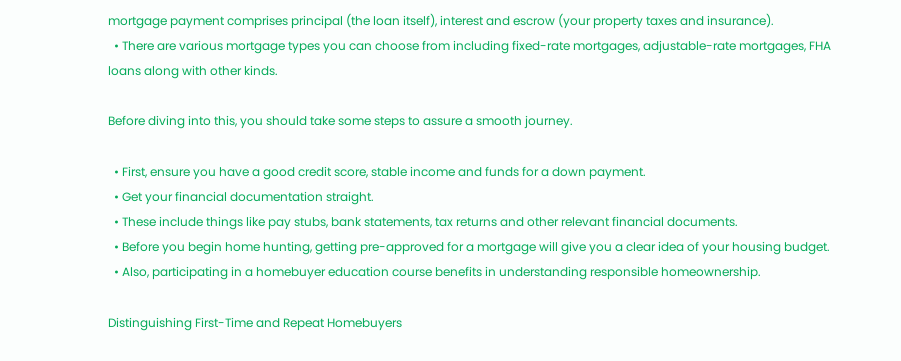mortgage payment comprises principal (the loan itself), interest and escrow (your property taxes and insurance).
  • There are various mortgage types you can choose from including fixed-rate mortgages, adjustable-rate mortgages, FHA loans along with other kinds.

Before diving into this, you should take some steps to assure a smooth journey.

  • First, ensure you have a good credit score, stable income and funds for a down payment.
  • Get your financial documentation straight.
  • These include things like pay stubs, bank statements, tax returns and other relevant financial documents.
  • Before you begin home hunting, getting pre-approved for a mortgage will give you a clear idea of your housing budget.
  • Also, participating in a homebuyer education course benefits in understanding responsible homeownership.

Distinguishing First-Time and Repeat Homebuyers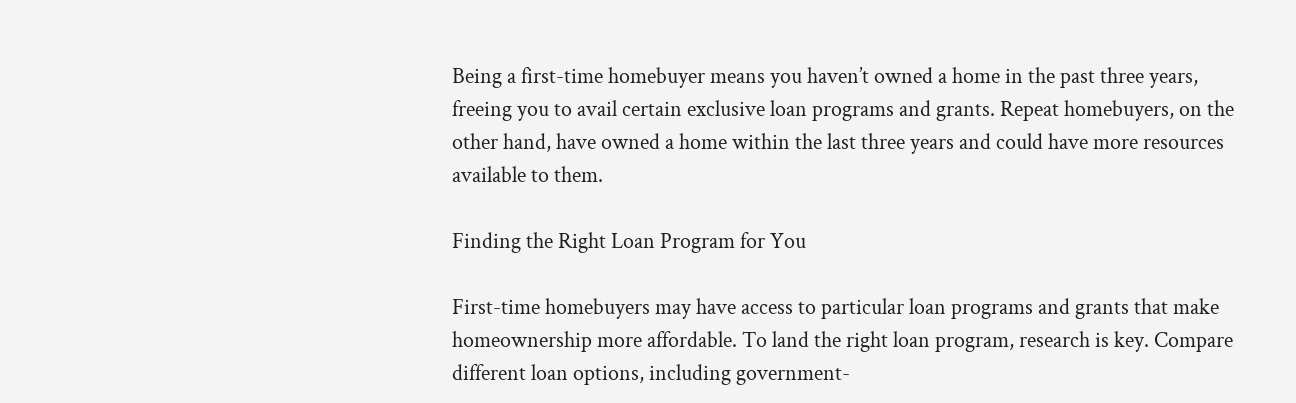Being a first-time homebuyer means you haven’t owned a home in the past three years, freeing you to avail certain exclusive loan programs and grants. Repeat homebuyers, on the other hand, have owned a home within the last three years and could have more resources available to them.

Finding the Right Loan Program for You

First-time homebuyers may have access to particular loan programs and grants that make homeownership more affordable. To land the right loan program, research is key. Compare different loan options, including government-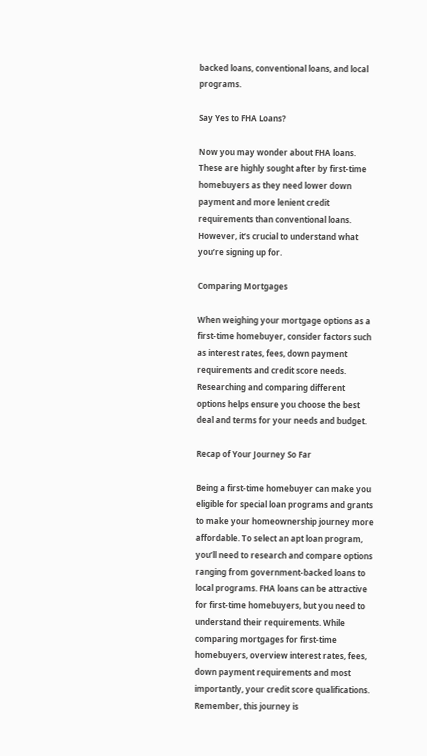backed loans, conventional loans, and local programs.

Say Yes to FHA Loans?

Now you may wonder about FHA loans. These are highly sought after by first-time homebuyers as they need lower down payment and more lenient credit requirements than conventional loans. However, it’s crucial to understand what you’re signing up for.

Comparing Mortgages

When weighing your mortgage options as a first-time homebuyer, consider factors such as interest rates, fees, down payment requirements and credit score needs. Researching and comparing different options helps ensure you choose the best deal and terms for your needs and budget.

Recap of Your Journey So Far

Being a first-time homebuyer can make you eligible for special loan programs and grants to make your homeownership journey more affordable. To select an apt loan program, you’ll need to research and compare options ranging from government-backed loans to local programs. FHA loans can be attractive for first-time homebuyers, but you need to understand their requirements. While comparing mortgages for first-time homebuyers, overview interest rates, fees, down payment requirements and most importantly, your credit score qualifications. Remember, this journey is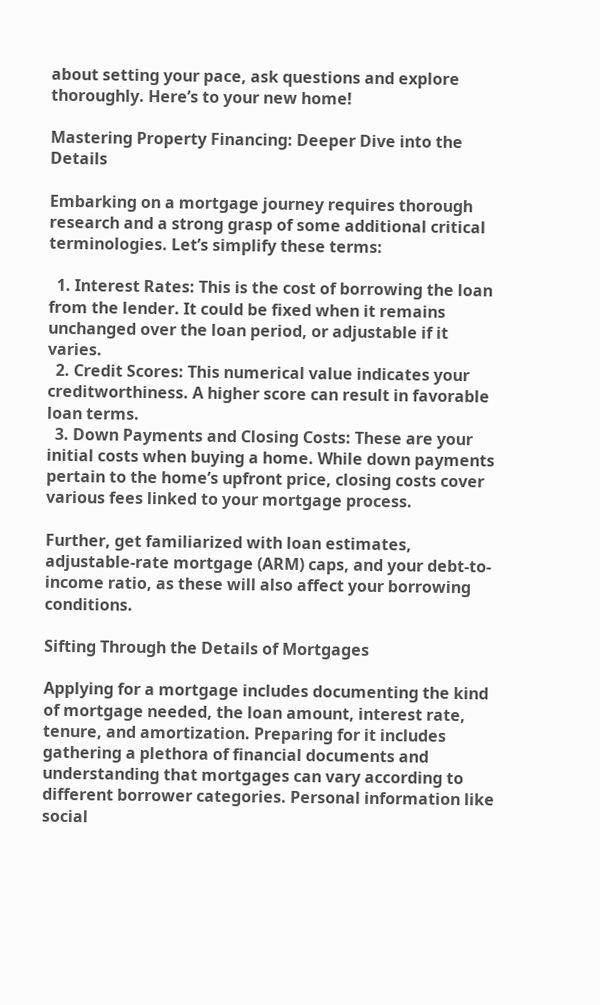about setting your pace, ask questions and explore thoroughly. Here’s to your new home!

Mastering Property Financing: Deeper Dive into the Details

Embarking on a mortgage journey requires thorough research and a strong grasp of some additional critical terminologies. Let’s simplify these terms:

  1. Interest Rates: This is the cost of borrowing the loan from the lender. It could be fixed when it remains unchanged over the loan period, or adjustable if it varies.
  2. Credit Scores: This numerical value indicates your creditworthiness. A higher score can result in favorable loan terms.
  3. Down Payments and Closing Costs: These are your initial costs when buying a home. While down payments pertain to the home’s upfront price, closing costs cover various fees linked to your mortgage process.

Further, get familiarized with loan estimates, adjustable-rate mortgage (ARM) caps, and your debt-to-income ratio, as these will also affect your borrowing conditions.

Sifting Through the Details of Mortgages

Applying for a mortgage includes documenting the kind of mortgage needed, the loan amount, interest rate, tenure, and amortization. Preparing for it includes gathering a plethora of financial documents and understanding that mortgages can vary according to different borrower categories. Personal information like social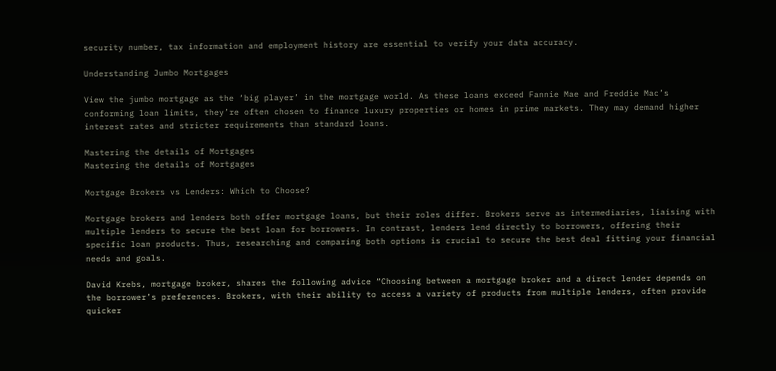security number, tax information and employment history are essential to verify your data accuracy.

Understanding Jumbo Mortgages

View the jumbo mortgage as the ‘big player’ in the mortgage world. As these loans exceed Fannie Mae and Freddie Mac’s conforming loan limits, they’re often chosen to finance luxury properties or homes in prime markets. They may demand higher interest rates and stricter requirements than standard loans.

Mastering the details of Mortgages
Mastering the details of Mortgages

Mortgage Brokers vs Lenders: Which to Choose?

Mortgage brokers and lenders both offer mortgage loans, but their roles differ. Brokers serve as intermediaries, liaising with multiple lenders to secure the best loan for borrowers. In contrast, lenders lend directly to borrowers, offering their specific loan products. Thus, researching and comparing both options is crucial to secure the best deal fitting your financial needs and goals.

David Krebs, mortgage broker, shares the following advice “Choosing between a mortgage broker and a direct lender depends on the borrower’s preferences. Brokers, with their ability to access a variety of products from multiple lenders, often provide quicker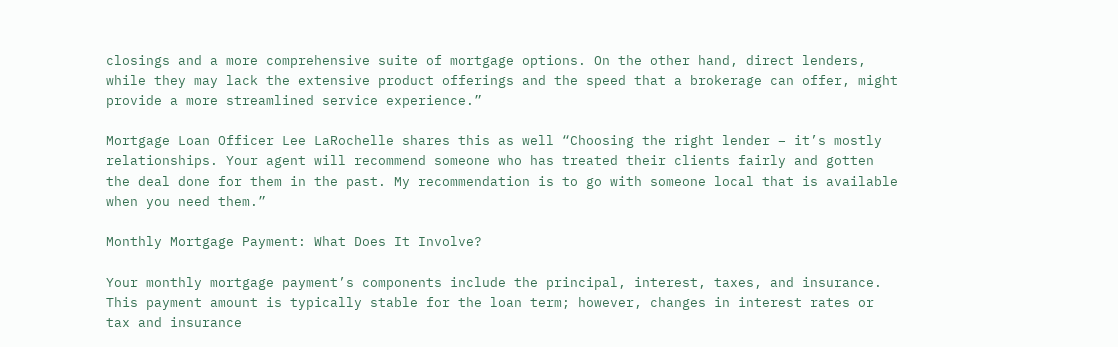closings and a more comprehensive suite of mortgage options. On the other hand, direct lenders, while they may lack the extensive product offerings and the speed that a brokerage can offer, might provide a more streamlined service experience.”

Mortgage Loan Officer Lee LaRochelle shares this as well “Choosing the right lender – it’s mostly relationships. Your agent will recommend someone who has treated their clients fairly and gotten the deal done for them in the past. My recommendation is to go with someone local that is available when you need them.”

Monthly Mortgage Payment: What Does It Involve?

Your monthly mortgage payment’s components include the principal, interest, taxes, and insurance. This payment amount is typically stable for the loan term; however, changes in interest rates or tax and insurance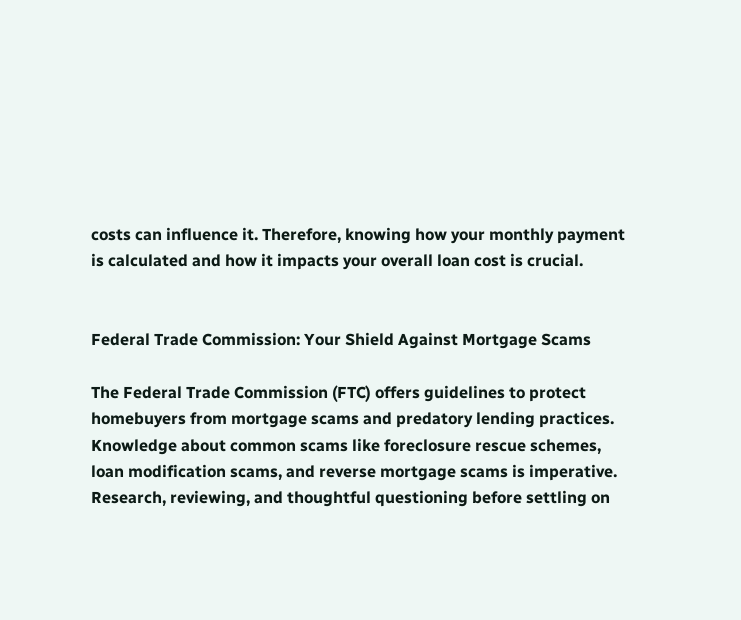costs can influence it. Therefore, knowing how your monthly payment is calculated and how it impacts your overall loan cost is crucial.


Federal Trade Commission: Your Shield Against Mortgage Scams

The Federal Trade Commission (FTC) offers guidelines to protect homebuyers from mortgage scams and predatory lending practices. Knowledge about common scams like foreclosure rescue schemes, loan modification scams, and reverse mortgage scams is imperative. Research, reviewing, and thoughtful questioning before settling on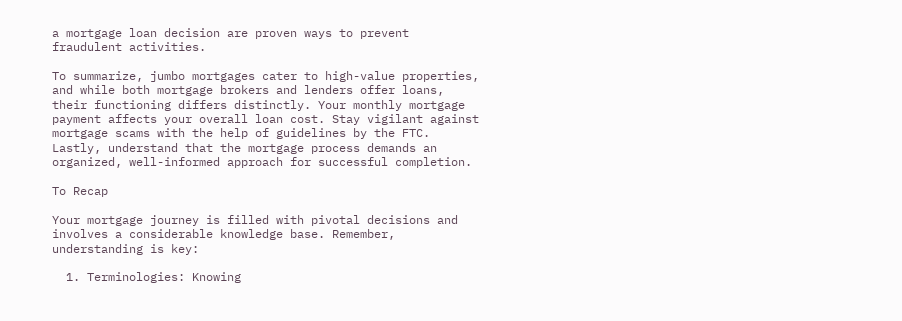a mortgage loan decision are proven ways to prevent fraudulent activities.

To summarize, jumbo mortgages cater to high-value properties, and while both mortgage brokers and lenders offer loans, their functioning differs distinctly. Your monthly mortgage payment affects your overall loan cost. Stay vigilant against mortgage scams with the help of guidelines by the FTC. Lastly, understand that the mortgage process demands an organized, well-informed approach for successful completion.

To Recap

Your mortgage journey is filled with pivotal decisions and involves a considerable knowledge base. Remember, understanding is key:

  1. Terminologies: Knowing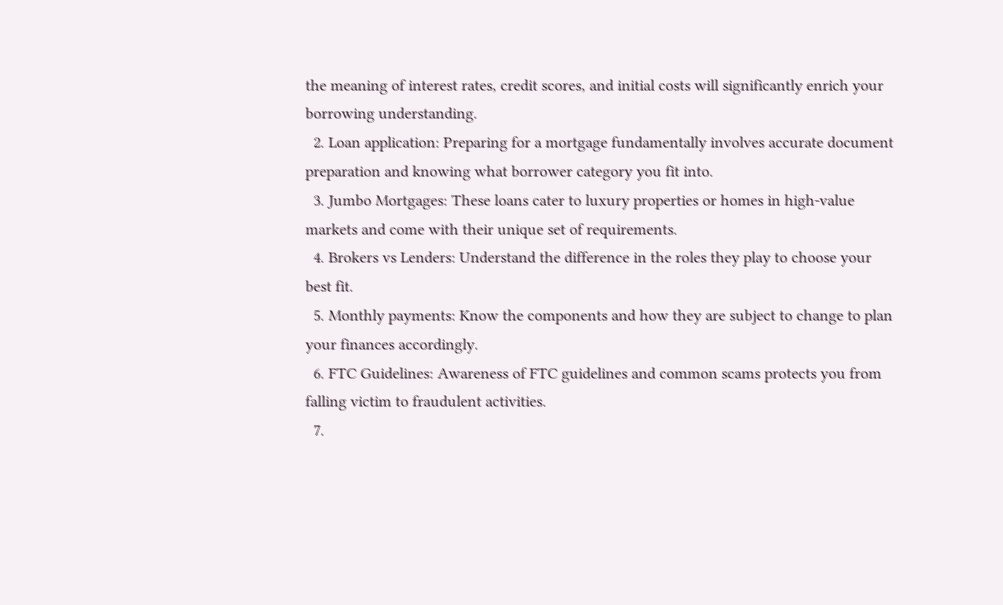the meaning of interest rates, credit scores, and initial costs will significantly enrich your borrowing understanding.
  2. Loan application: Preparing for a mortgage fundamentally involves accurate document preparation and knowing what borrower category you fit into.
  3. Jumbo Mortgages: These loans cater to luxury properties or homes in high-value markets and come with their unique set of requirements.
  4. Brokers vs Lenders: Understand the difference in the roles they play to choose your best fit.
  5. Monthly payments: Know the components and how they are subject to change to plan your finances accordingly.
  6. FTC Guidelines: Awareness of FTC guidelines and common scams protects you from falling victim to fraudulent activities.
  7.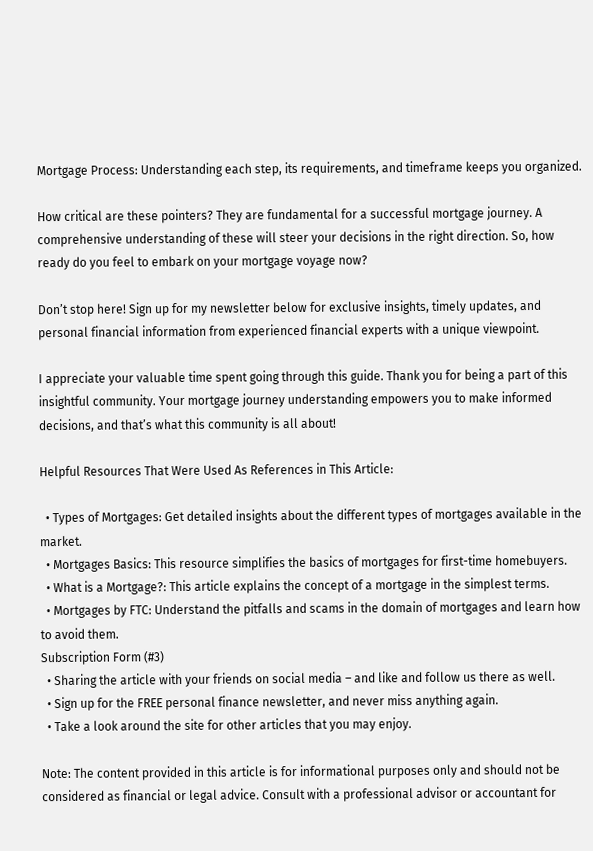Mortgage Process: Understanding each step, its requirements, and timeframe keeps you organized.

How critical are these pointers? They are fundamental for a successful mortgage journey. A comprehensive understanding of these will steer your decisions in the right direction. So, how ready do you feel to embark on your mortgage voyage now?

Don’t stop here! Sign up for my newsletter below for exclusive insights, timely updates, and personal financial information from experienced financial experts with a unique viewpoint.

I appreciate your valuable time spent going through this guide. Thank you for being a part of this insightful community. Your mortgage journey understanding empowers you to make informed decisions, and that’s what this community is all about!

Helpful Resources That Were Used As References in This Article:

  • Types of Mortgages: Get detailed insights about the different types of mortgages available in the market.
  • Mortgages Basics: This resource simplifies the basics of mortgages for first-time homebuyers.
  • What is a Mortgage?: This article explains the concept of a mortgage in the simplest terms.
  • Mortgages by FTC: Understand the pitfalls and scams in the domain of mortgages and learn how to avoid them.
Subscription Form (#3)
  • Sharing the article with your friends on social media – and like and follow us there as well.
  • Sign up for the FREE personal finance newsletter, and never miss anything again.
  • Take a look around the site for other articles that you may enjoy.

Note: The content provided in this article is for informational purposes only and should not be considered as financial or legal advice. Consult with a professional advisor or accountant for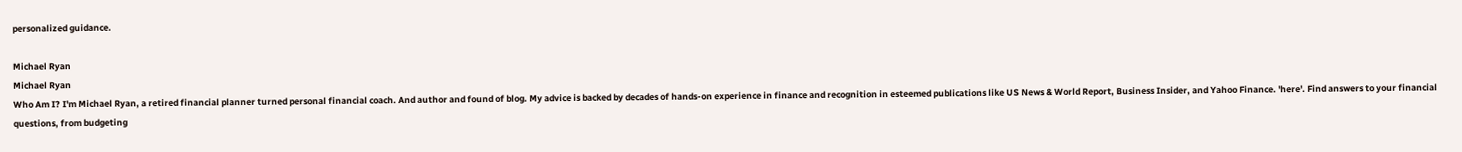personalized guidance.

Michael Ryan
Michael Ryan
Who Am I? I'm Michael Ryan, a retired financial planner turned personal financial coach. And author and found of blog. My advice is backed by decades of hands-on experience in finance and recognition in esteemed publications like US News & World Report, Business Insider, and Yahoo Finance. 'here'. Find answers to your financial questions, from budgeting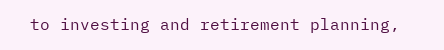to investing and retirement planning,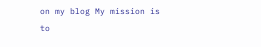on my blog My mission is to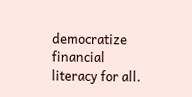democratize financial literacy for all.